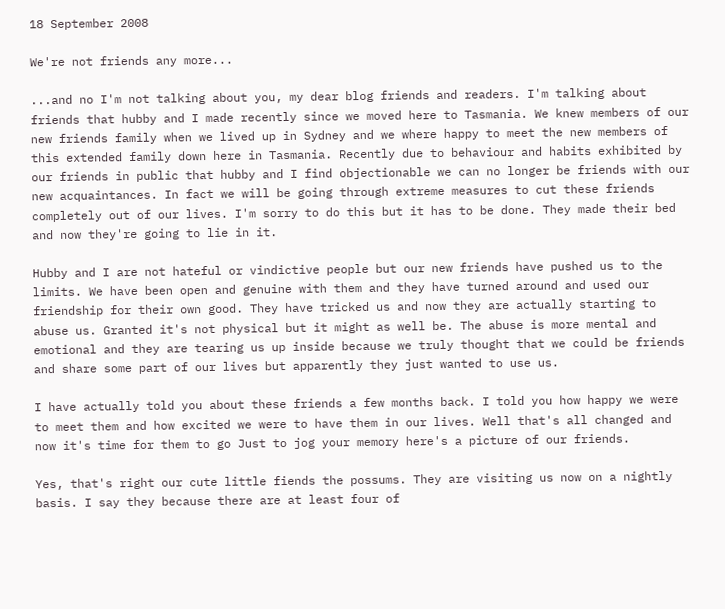18 September 2008

We're not friends any more...

...and no I'm not talking about you, my dear blog friends and readers. I'm talking about friends that hubby and I made recently since we moved here to Tasmania. We knew members of our new friends family when we lived up in Sydney and we where happy to meet the new members of this extended family down here in Tasmania. Recently due to behaviour and habits exhibited by our friends in public that hubby and I find objectionable we can no longer be friends with our new acquaintances. In fact we will be going through extreme measures to cut these friends completely out of our lives. I'm sorry to do this but it has to be done. They made their bed and now they're going to lie in it.

Hubby and I are not hateful or vindictive people but our new friends have pushed us to the limits. We have been open and genuine with them and they have turned around and used our friendship for their own good. They have tricked us and now they are actually starting to abuse us. Granted it's not physical but it might as well be. The abuse is more mental and emotional and they are tearing us up inside because we truly thought that we could be friends and share some part of our lives but apparently they just wanted to use us.

I have actually told you about these friends a few months back. I told you how happy we were to meet them and how excited we were to have them in our lives. Well that's all changed and now it's time for them to go Just to jog your memory here's a picture of our friends.

Yes, that's right our cute little fiends the possums. They are visiting us now on a nightly basis. I say they because there are at least four of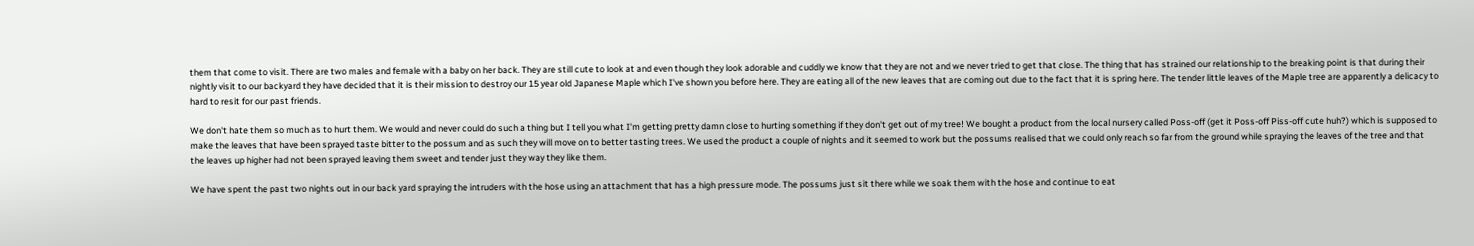them that come to visit. There are two males and female with a baby on her back. They are still cute to look at and even though they look adorable and cuddly we know that they are not and we never tried to get that close. The thing that has strained our relationship to the breaking point is that during their nightly visit to our backyard they have decided that it is their mission to destroy our 15 year old Japanese Maple which I've shown you before here. They are eating all of the new leaves that are coming out due to the fact that it is spring here. The tender little leaves of the Maple tree are apparently a delicacy to hard to resit for our past friends.

We don't hate them so much as to hurt them. We would and never could do such a thing but I tell you what I'm getting pretty damn close to hurting something if they don't get out of my tree! We bought a product from the local nursery called Poss-off (get it Poss-off Piss-off cute huh?) which is supposed to make the leaves that have been sprayed taste bitter to the possum and as such they will move on to better tasting trees. We used the product a couple of nights and it seemed to work but the possums realised that we could only reach so far from the ground while spraying the leaves of the tree and that the leaves up higher had not been sprayed leaving them sweet and tender just they way they like them.

We have spent the past two nights out in our back yard spraying the intruders with the hose using an attachment that has a high pressure mode. The possums just sit there while we soak them with the hose and continue to eat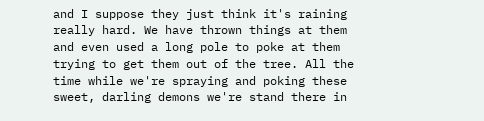and I suppose they just think it's raining really hard. We have thrown things at them and even used a long pole to poke at them trying to get them out of the tree. All the time while we're spraying and poking these sweet, darling demons we're stand there in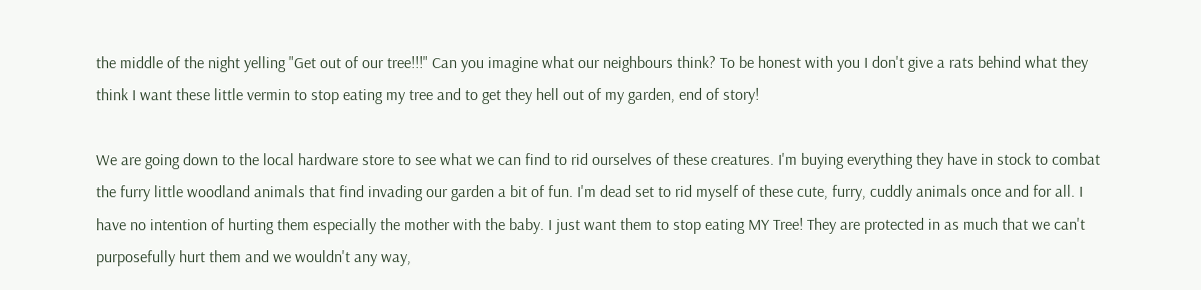the middle of the night yelling "Get out of our tree!!!" Can you imagine what our neighbours think? To be honest with you I don't give a rats behind what they think I want these little vermin to stop eating my tree and to get they hell out of my garden, end of story!

We are going down to the local hardware store to see what we can find to rid ourselves of these creatures. I'm buying everything they have in stock to combat the furry little woodland animals that find invading our garden a bit of fun. I'm dead set to rid myself of these cute, furry, cuddly animals once and for all. I have no intention of hurting them especially the mother with the baby. I just want them to stop eating MY Tree! They are protected in as much that we can't purposefully hurt them and we wouldn't any way,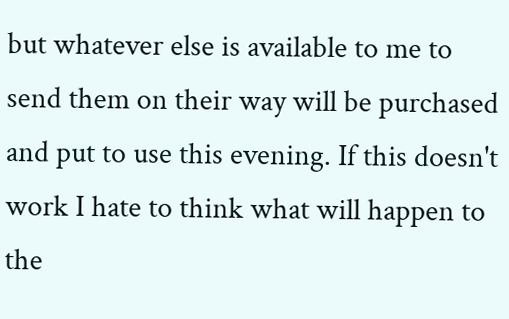but whatever else is available to me to send them on their way will be purchased and put to use this evening. If this doesn't work I hate to think what will happen to the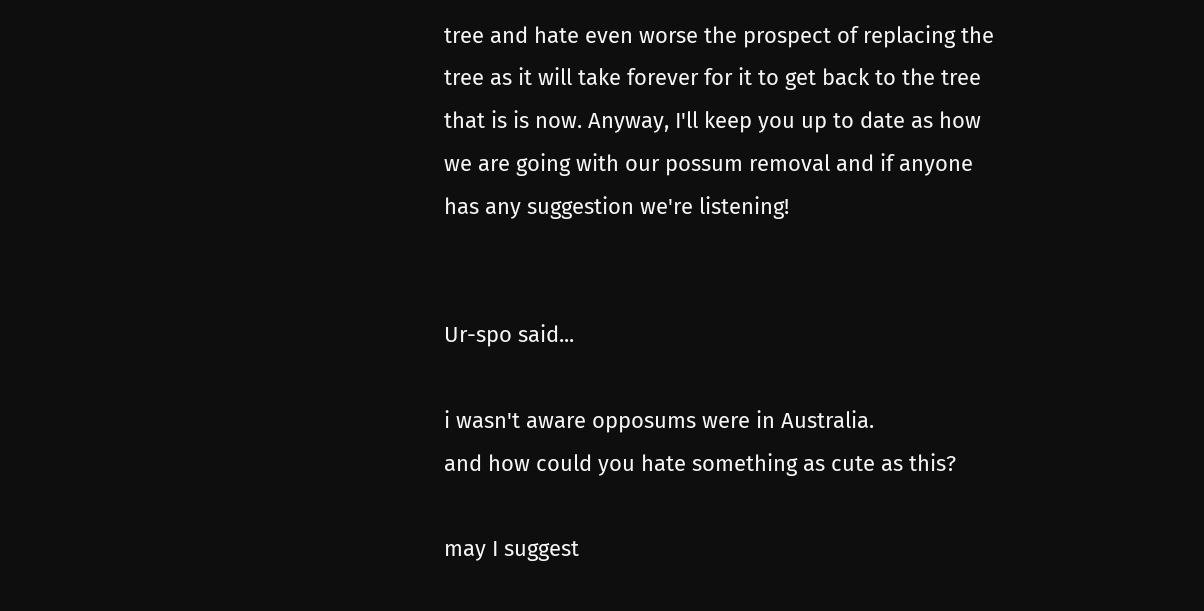tree and hate even worse the prospect of replacing the tree as it will take forever for it to get back to the tree that is is now. Anyway, I'll keep you up to date as how we are going with our possum removal and if anyone has any suggestion we're listening!


Ur-spo said...

i wasn't aware opposums were in Australia.
and how could you hate something as cute as this?

may I suggest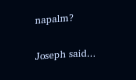napalm?

Joseph said...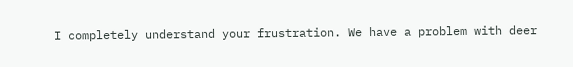I completely understand your frustration. We have a problem with deer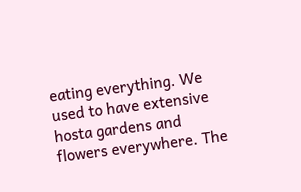eating everything. We used to have extensive hosta gardens and flowers everywhere. The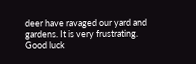deer have ravaged our yard and gardens. It is very frustrating. Good luck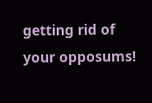getting rid of your opposums!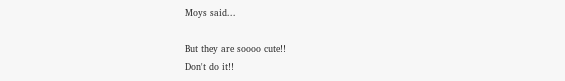Moys said...

But they are soooo cute!!
Don't do it!!